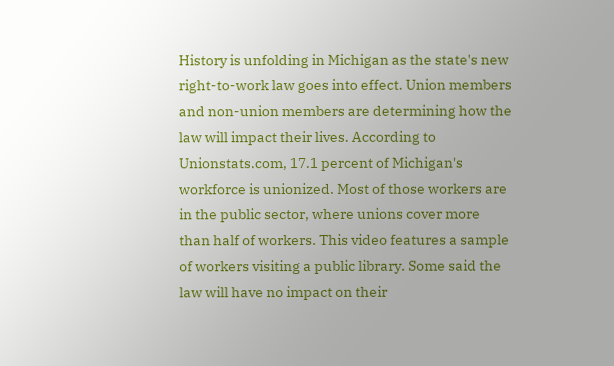History is unfolding in Michigan as the state's new right-to-work law goes into effect. Union members and non-union members are determining how the law will impact their lives. According to Unionstats.com, 17.1 percent of Michigan's workforce is unionized. Most of those workers are in the public sector, where unions cover more than half of workers. This video features a sample of workers visiting a public library. Some said the law will have no impact on their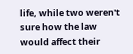life, while two weren't sure how the law would affect their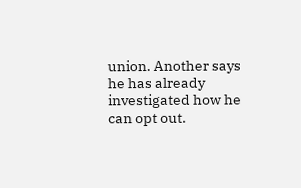union. Another says he has already investigated how he can opt out.